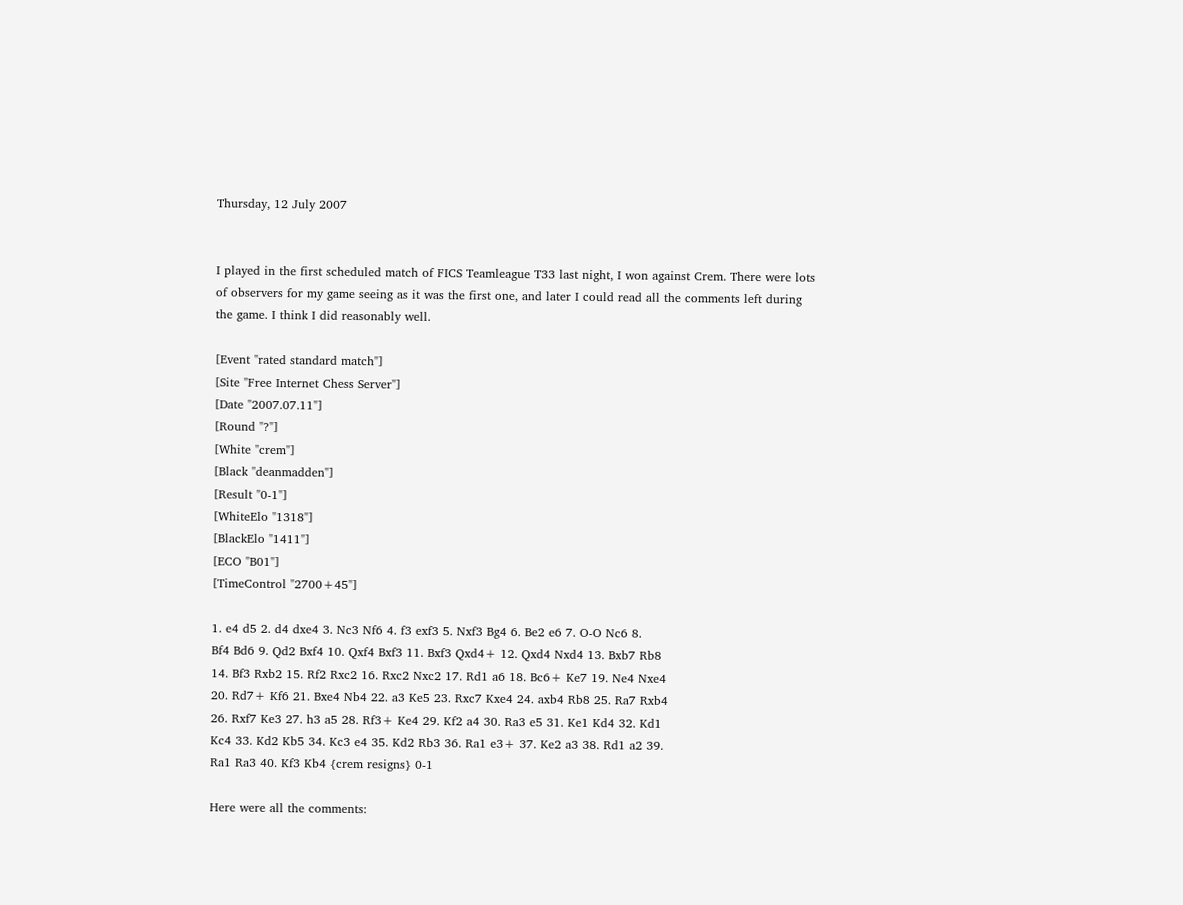Thursday, 12 July 2007


I played in the first scheduled match of FICS Teamleague T33 last night, I won against Crem. There were lots of observers for my game seeing as it was the first one, and later I could read all the comments left during the game. I think I did reasonably well.

[Event "rated standard match"]
[Site "Free Internet Chess Server"]
[Date "2007.07.11"]
[Round "?"]
[White "crem"]
[Black "deanmadden"]
[Result "0-1"]
[WhiteElo "1318"]
[BlackElo "1411"]
[ECO "B01"]
[TimeControl "2700+45"]

1. e4 d5 2. d4 dxe4 3. Nc3 Nf6 4. f3 exf3 5. Nxf3 Bg4 6. Be2 e6 7. O-O Nc6 8.
Bf4 Bd6 9. Qd2 Bxf4 10. Qxf4 Bxf3 11. Bxf3 Qxd4+ 12. Qxd4 Nxd4 13. Bxb7 Rb8
14. Bf3 Rxb2 15. Rf2 Rxc2 16. Rxc2 Nxc2 17. Rd1 a6 18. Bc6+ Ke7 19. Ne4 Nxe4
20. Rd7+ Kf6 21. Bxe4 Nb4 22. a3 Ke5 23. Rxc7 Kxe4 24. axb4 Rb8 25. Ra7 Rxb4
26. Rxf7 Ke3 27. h3 a5 28. Rf3+ Ke4 29. Kf2 a4 30. Ra3 e5 31. Ke1 Kd4 32. Kd1
Kc4 33. Kd2 Kb5 34. Kc3 e4 35. Kd2 Rb3 36. Ra1 e3+ 37. Ke2 a3 38. Rd1 a2 39.
Ra1 Ra3 40. Kf3 Kb4 {crem resigns} 0-1

Here were all the comments: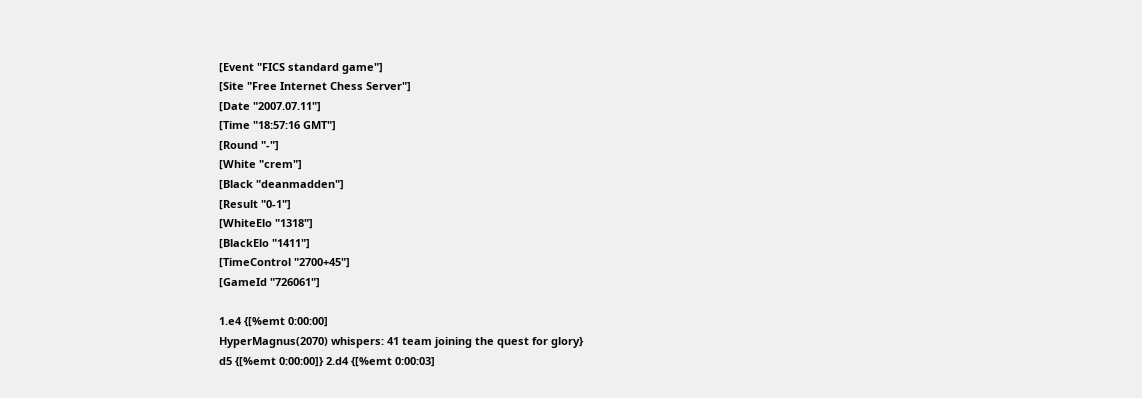[Event "FICS standard game"]
[Site "Free Internet Chess Server"]
[Date "2007.07.11"]
[Time "18:57:16 GMT"]
[Round "-"]
[White "crem"]
[Black "deanmadden"]
[Result "0-1"]
[WhiteElo "1318"]
[BlackElo "1411"]
[TimeControl "2700+45"]
[GameId "726061"]

1.e4 {[%emt 0:00:00]
HyperMagnus(2070) whispers: 41 team joining the quest for glory}
d5 {[%emt 0:00:00]} 2.d4 {[%emt 0:00:03]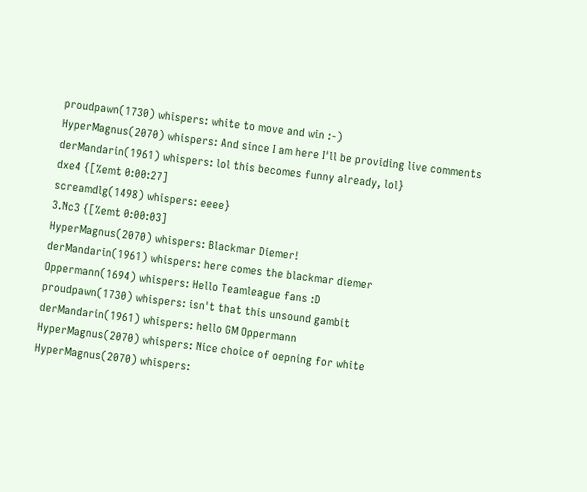proudpawn(1730) whispers: white to move and win :-)
HyperMagnus(2070) whispers: And since I am here I'll be providing live comments
derMandarin(1961) whispers: lol this becomes funny already, lol}
dxe4 {[%emt 0:00:27]
screamdlg(1498) whispers: eeee}
3.Nc3 {[%emt 0:00:03]
HyperMagnus(2070) whispers: Blackmar Diemer!
derMandarin(1961) whispers: here comes the blackmar diemer
Oppermann(1694) whispers: Hello Teamleague fans :D
proudpawn(1730) whispers: isn't that this unsound gambit
derMandarin(1961) whispers: hello GM Oppermann
HyperMagnus(2070) whispers: Nice choice of oepning for white
HyperMagnus(2070) whispers: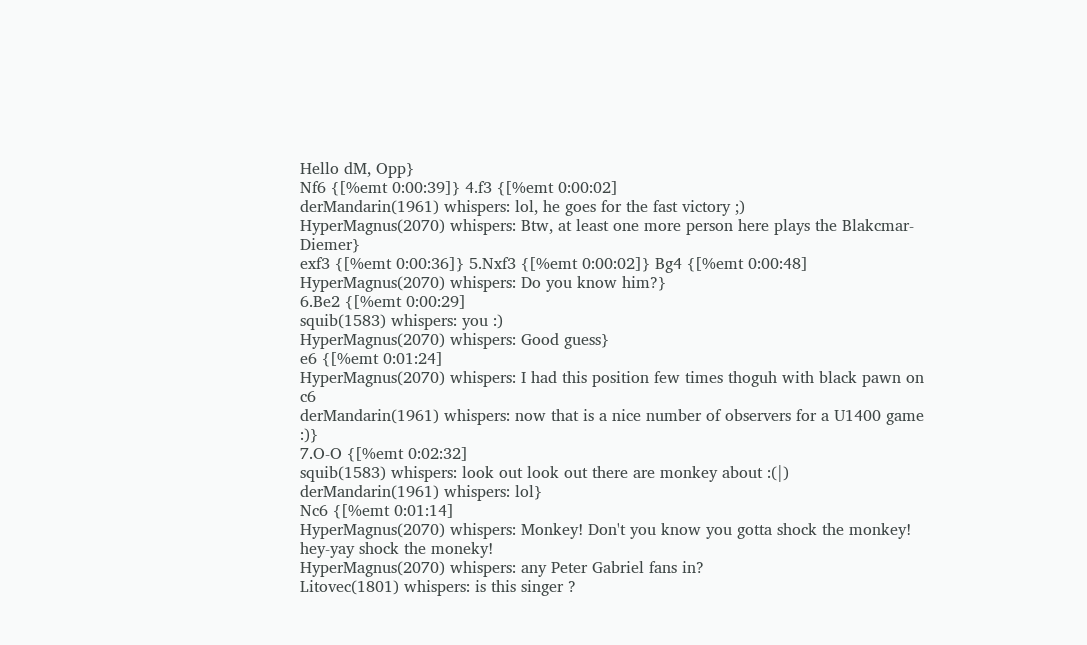Hello dM, Opp}
Nf6 {[%emt 0:00:39]} 4.f3 {[%emt 0:00:02]
derMandarin(1961) whispers: lol, he goes for the fast victory ;)
HyperMagnus(2070) whispers: Btw, at least one more person here plays the Blakcmar-Diemer}
exf3 {[%emt 0:00:36]} 5.Nxf3 {[%emt 0:00:02]} Bg4 {[%emt 0:00:48]
HyperMagnus(2070) whispers: Do you know him?}
6.Be2 {[%emt 0:00:29]
squib(1583) whispers: you :)
HyperMagnus(2070) whispers: Good guess}
e6 {[%emt 0:01:24]
HyperMagnus(2070) whispers: I had this position few times thoguh with black pawn on c6
derMandarin(1961) whispers: now that is a nice number of observers for a U1400 game :)}
7.O-O {[%emt 0:02:32]
squib(1583) whispers: look out look out there are monkey about :(|)
derMandarin(1961) whispers: lol}
Nc6 {[%emt 0:01:14]
HyperMagnus(2070) whispers: Monkey! Don't you know you gotta shock the monkey! hey-yay shock the moneky!
HyperMagnus(2070) whispers: any Peter Gabriel fans in?
Litovec(1801) whispers: is this singer ?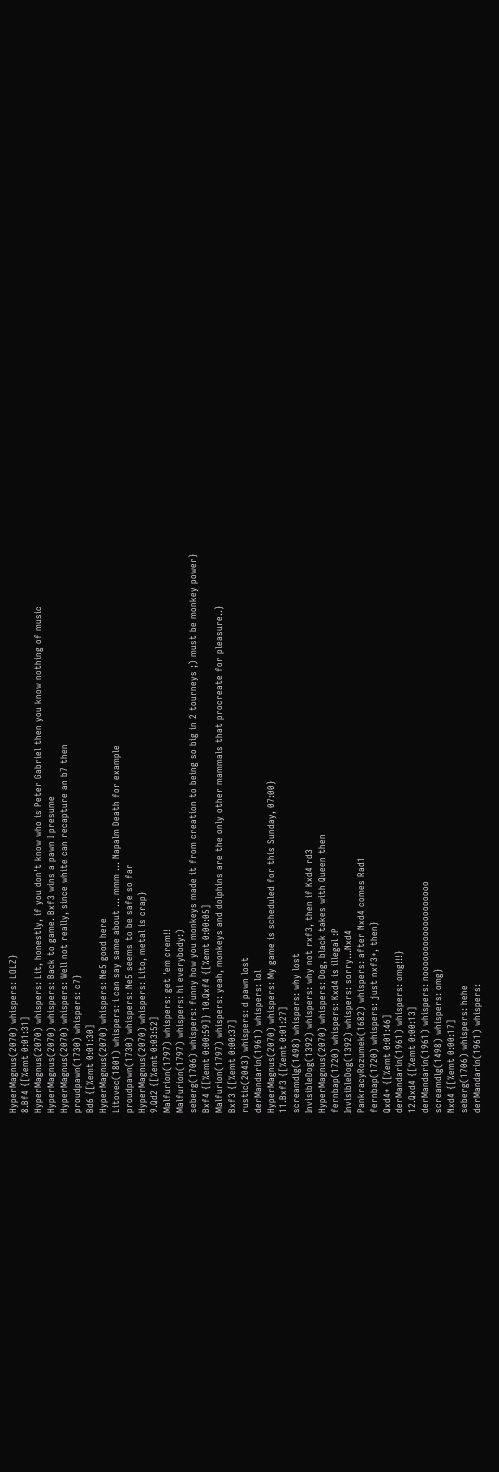HyperMagnus(2070) whispers: LOLZ}
8.Bf4 {[%emt 0:01:31]
HyperMagnus(2070) whispers: Lit, honestly, if you don't know who is Peter Gabriel then you know nothing of music
HyperMagnus(2070) whispers: Back to game. Bxf3 wins a pawn I presume
HyperMagnus(2070) whispers: Well not really, since white can recapture an b7 then
proudpawn(1730) whispers: c7}
Bd6 {[%emt 0:01:30]
HyperMagnus(2070) whispers: Ne5 good here
Litovec(1801) whispers: i can say same about ... mmm ... Napalm Death for example
proudpawn(1730) whispers: Ne5 seems to be safe so far
HyperMagnus(2070) whispers: Lito, metal is crap}
9.Qd2 {[%emt 0:03:52]
Malfurion(1797) whispers: get 'em crem!!
Malfurion(1797) whispers: hi everybody:)
seberg(1706) whispers: funny how you monkeys made it from creation to being so big in 2 tourneys ;) must be monkey power}
Bxf4 {[%emt 0:00:59]} 10.Qxf4 {[%emt 0:00:05]
Malfurion(1797) whispers: yeah, monkeys and dolphins are the only other mammals that procreate for pleasure..}
Bxf3 {[%emt 0:00:37]
rustic(2043) whispers: d pawn lost
derMandarin(1961) whispers: lol
HyperMagnus(2070) whispers: My game is scheduled for this Sunday, 07:00}
11.Bxf3 {[%emt 0:01:27]
screamdlg(1498) whispers: why lost
InvisibleDog(1392) whispers: why not rxf3, then if Kxd4 rd3
HyperMagnus(2070) whispers: Dog, black takes with Queen then
fernbap(1720) whispers: Kxd4 is illegal :P
InvisibleDog(1392) whispers: sorry...Nxd4
PankracyRozumek(1682) whispers: after Nxd4 comes Rad1
fernbap(1720) whispers: just nxf3+, then}
Qxd4+ {[%emt 0:01:46]
derMandarin(1961) whispers: omg!!!}
12.Qxd4 {[%emt 0:00:13]
derMandarin(1961) whispers: nooooooooooooooooooo
screamdlg(1498) whispers: omg}
Nxd4 {[%emt 0:00:17]
seberg(1706) whispers: hehe
derMandarin(1961) whispers: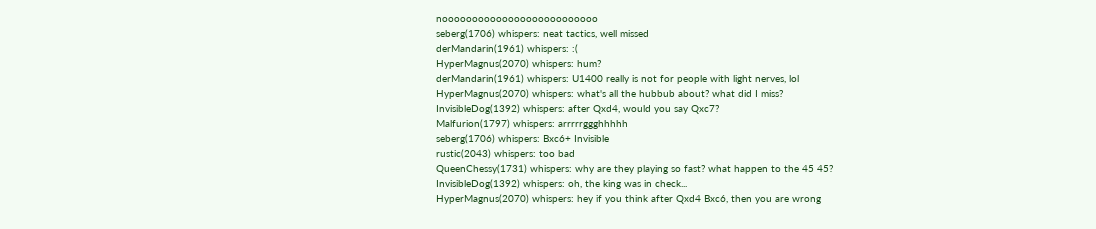noooooooooooooooooooooooooo
seberg(1706) whispers: neat tactics, well missed
derMandarin(1961) whispers: :(
HyperMagnus(2070) whispers: hum?
derMandarin(1961) whispers: U1400 really is not for people with light nerves, lol
HyperMagnus(2070) whispers: what's all the hubbub about? what did I miss?
InvisibleDog(1392) whispers: after Qxd4, would you say Qxc7?
Malfurion(1797) whispers: arrrrrggghhhhh
seberg(1706) whispers: Bxc6+ Invisible
rustic(2043) whispers: too bad
QueenChessy(1731) whispers: why are they playing so fast? what happen to the 45 45?
InvisibleDog(1392) whispers: oh, the king was in check...
HyperMagnus(2070) whispers: hey if you think after Qxd4 Bxc6, then you are wrong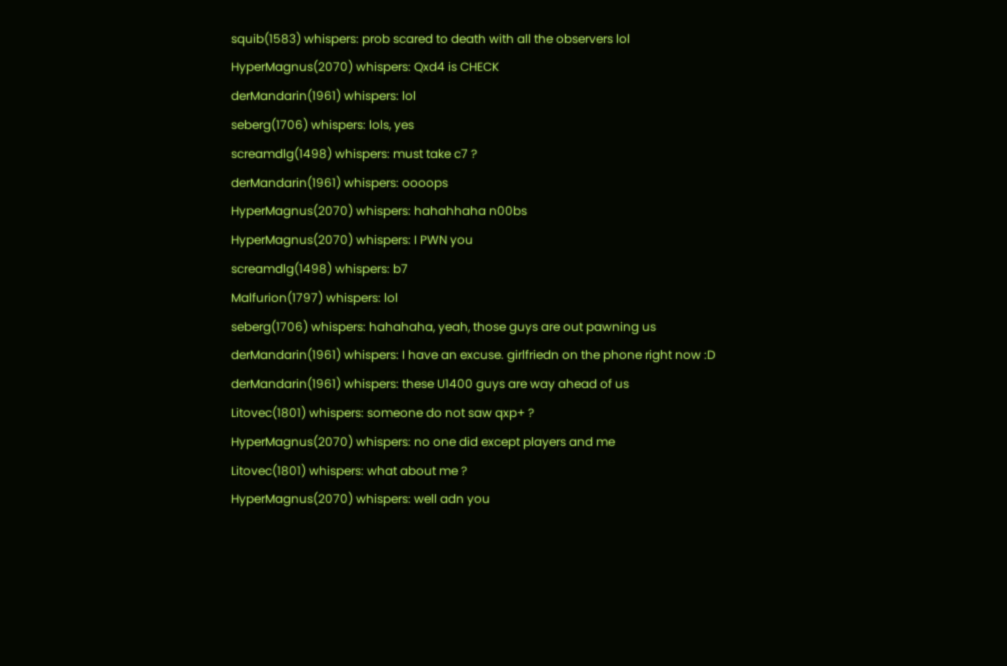squib(1583) whispers: prob scared to death with all the observers lol
HyperMagnus(2070) whispers: Qxd4 is CHECK
derMandarin(1961) whispers: lol
seberg(1706) whispers: lols, yes
screamdlg(1498) whispers: must take c7 ?
derMandarin(1961) whispers: oooops
HyperMagnus(2070) whispers: hahahhaha n00bs
HyperMagnus(2070) whispers: I PWN you
screamdlg(1498) whispers: b7
Malfurion(1797) whispers: lol
seberg(1706) whispers: hahahaha, yeah, those guys are out pawning us
derMandarin(1961) whispers: I have an excuse. girlfriedn on the phone right now :D
derMandarin(1961) whispers: these U1400 guys are way ahead of us
Litovec(1801) whispers: someone do not saw qxp+ ?
HyperMagnus(2070) whispers: no one did except players and me
Litovec(1801) whispers: what about me ?
HyperMagnus(2070) whispers: well adn you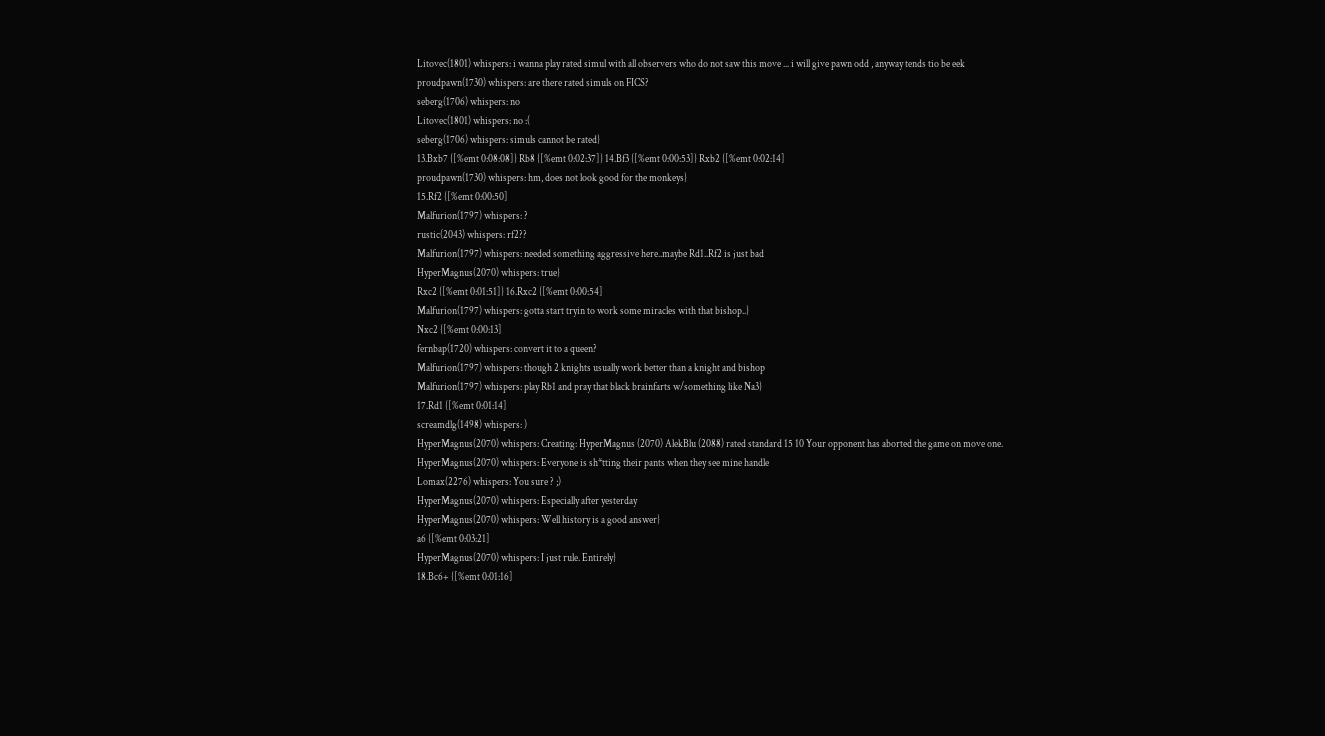Litovec(1801) whispers: i wanna play rated simul with all observers who do not saw this move ... i will give pawn odd , anyway tends tio be eek
proudpawn(1730) whispers: are there rated simuls on FICS?
seberg(1706) whispers: no
Litovec(1801) whispers: no :(
seberg(1706) whispers: simuls cannot be rated}
13.Bxb7 {[%emt 0:08:08]} Rb8 {[%emt 0:02:37]} 14.Bf3 {[%emt 0:00:53]} Rxb2 {[%emt 0:02:14]
proudpawn(1730) whispers: hm, does not look good for the monkeys}
15.Rf2 {[%emt 0:00:50]
Malfurion(1797) whispers: ?
rustic(2043) whispers: rf2??
Malfurion(1797) whispers: needed something aggressive here..maybe Rd1..Rf2 is just bad
HyperMagnus(2070) whispers: true}
Rxc2 {[%emt 0:01:51]} 16.Rxc2 {[%emt 0:00:54]
Malfurion(1797) whispers: gotta start tryin to work some miracles with that bishop..}
Nxc2 {[%emt 0:00:13]
fernbap(1720) whispers: convert it to a queen?
Malfurion(1797) whispers: though 2 knights usually work better than a knight and bishop
Malfurion(1797) whispers: play Rb1 and pray that black brainfarts w/something like Na3}
17.Rd1 {[%emt 0:01:14]
screamdlg(1498) whispers: )
HyperMagnus(2070) whispers: Creating: HyperMagnus (2070) AlekBlu (2088) rated standard 15 10 Your opponent has aborted the game on move one.
HyperMagnus(2070) whispers: Everyone is sh*tting their pants when they see mine handle
Lomax(2276) whispers: You sure ? ;)
HyperMagnus(2070) whispers: Especially after yesterday
HyperMagnus(2070) whispers: Well history is a good answer}
a6 {[%emt 0:03:21]
HyperMagnus(2070) whispers: I just rule. Entirely}
18.Bc6+ {[%emt 0:01:16]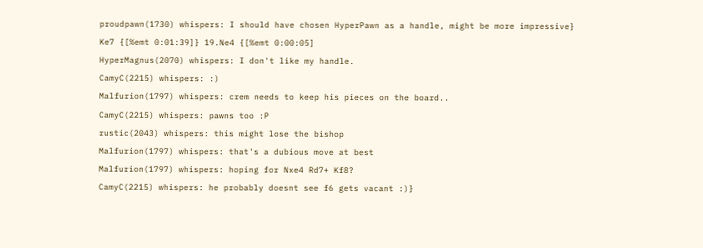proudpawn(1730) whispers: I should have chosen HyperPawn as a handle, might be more impressive}
Ke7 {[%emt 0:01:39]} 19.Ne4 {[%emt 0:00:05]
HyperMagnus(2070) whispers: I don't like my handle.
CamyC(2215) whispers: :)
Malfurion(1797) whispers: crem needs to keep his pieces on the board..
CamyC(2215) whispers: pawns too :P
rustic(2043) whispers: this might lose the bishop
Malfurion(1797) whispers: that's a dubious move at best
Malfurion(1797) whispers: hoping for Nxe4 Rd7+ Kf8?
CamyC(2215) whispers: he probably doesnt see f6 gets vacant :)}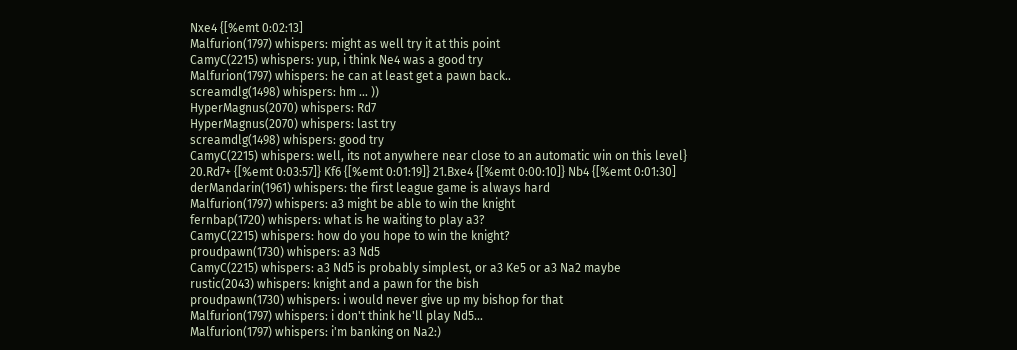Nxe4 {[%emt 0:02:13]
Malfurion(1797) whispers: might as well try it at this point
CamyC(2215) whispers: yup, i think Ne4 was a good try
Malfurion(1797) whispers: he can at least get a pawn back..
screamdlg(1498) whispers: hm ... ))
HyperMagnus(2070) whispers: Rd7
HyperMagnus(2070) whispers: last try
screamdlg(1498) whispers: good try
CamyC(2215) whispers: well, its not anywhere near close to an automatic win on this level}
20.Rd7+ {[%emt 0:03:57]} Kf6 {[%emt 0:01:19]} 21.Bxe4 {[%emt 0:00:10]} Nb4 {[%emt 0:01:30]
derMandarin(1961) whispers: the first league game is always hard
Malfurion(1797) whispers: a3 might be able to win the knight
fernbap(1720) whispers: what is he waiting to play a3?
CamyC(2215) whispers: how do you hope to win the knight?
proudpawn(1730) whispers: a3 Nd5
CamyC(2215) whispers: a3 Nd5 is probably simplest, or a3 Ke5 or a3 Na2 maybe
rustic(2043) whispers: knight and a pawn for the bish
proudpawn(1730) whispers: i would never give up my bishop for that
Malfurion(1797) whispers: i don't think he'll play Nd5...
Malfurion(1797) whispers: i'm banking on Na2:)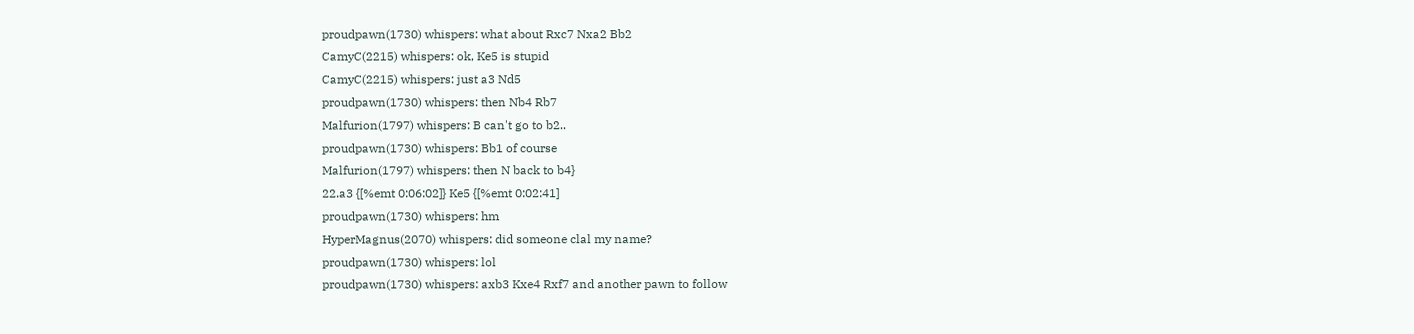proudpawn(1730) whispers: what about Rxc7 Nxa2 Bb2
CamyC(2215) whispers: ok, Ke5 is stupid
CamyC(2215) whispers: just a3 Nd5
proudpawn(1730) whispers: then Nb4 Rb7
Malfurion(1797) whispers: B can't go to b2..
proudpawn(1730) whispers: Bb1 of course
Malfurion(1797) whispers: then N back to b4}
22.a3 {[%emt 0:06:02]} Ke5 {[%emt 0:02:41]
proudpawn(1730) whispers: hm
HyperMagnus(2070) whispers: did someone clal my name?
proudpawn(1730) whispers: lol
proudpawn(1730) whispers: axb3 Kxe4 Rxf7 and another pawn to follow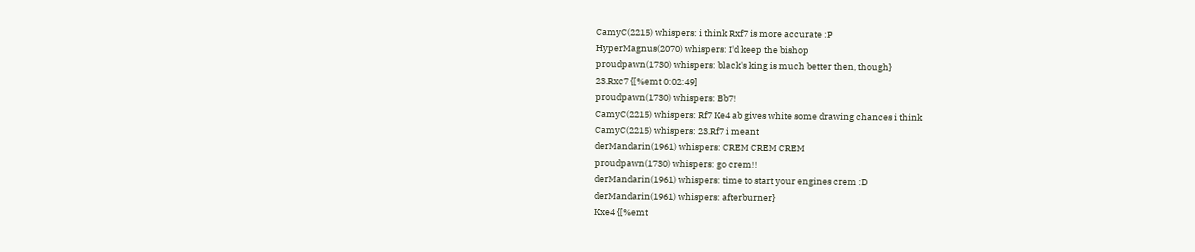CamyC(2215) whispers: i think Rxf7 is more accurate :P
HyperMagnus(2070) whispers: I'd keep the bishop
proudpawn(1730) whispers: black's king is much better then, though}
23.Rxc7 {[%emt 0:02:49]
proudpawn(1730) whispers: Bb7!
CamyC(2215) whispers: Rf7 Ke4 ab gives white some drawing chances i think
CamyC(2215) whispers: 23.Rf7 i meant
derMandarin(1961) whispers: CREM CREM CREM
proudpawn(1730) whispers: go crem!!
derMandarin(1961) whispers: time to start your engines crem :D
derMandarin(1961) whispers: afterburner}
Kxe4 {[%emt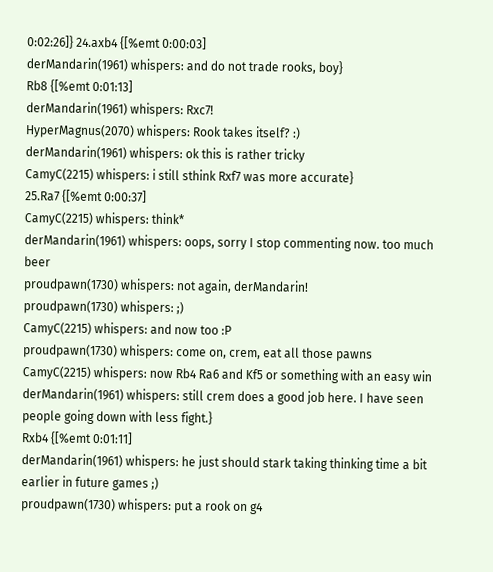0:02:26]} 24.axb4 {[%emt 0:00:03]
derMandarin(1961) whispers: and do not trade rooks, boy}
Rb8 {[%emt 0:01:13]
derMandarin(1961) whispers: Rxc7!
HyperMagnus(2070) whispers: Rook takes itself? :)
derMandarin(1961) whispers: ok this is rather tricky
CamyC(2215) whispers: i still sthink Rxf7 was more accurate}
25.Ra7 {[%emt 0:00:37]
CamyC(2215) whispers: think*
derMandarin(1961) whispers: oops, sorry I stop commenting now. too much beer
proudpawn(1730) whispers: not again, derMandarin!
proudpawn(1730) whispers: ;)
CamyC(2215) whispers: and now too :P
proudpawn(1730) whispers: come on, crem, eat all those pawns
CamyC(2215) whispers: now Rb4 Ra6 and Kf5 or something with an easy win
derMandarin(1961) whispers: still crem does a good job here. I have seen people going down with less fight.}
Rxb4 {[%emt 0:01:11]
derMandarin(1961) whispers: he just should stark taking thinking time a bit earlier in future games ;)
proudpawn(1730) whispers: put a rook on g4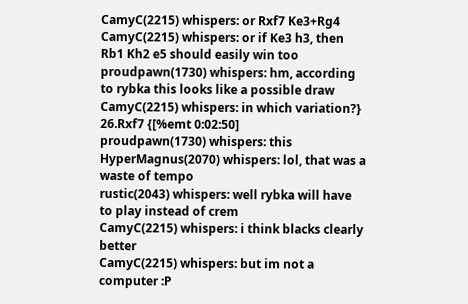CamyC(2215) whispers: or Rxf7 Ke3+Rg4
CamyC(2215) whispers: or if Ke3 h3, then Rb1 Kh2 e5 should easily win too
proudpawn(1730) whispers: hm, according to rybka this looks like a possible draw
CamyC(2215) whispers: in which variation?}
26.Rxf7 {[%emt 0:02:50]
proudpawn(1730) whispers: this
HyperMagnus(2070) whispers: lol, that was a waste of tempo
rustic(2043) whispers: well rybka will have to play instead of crem
CamyC(2215) whispers: i think blacks clearly better
CamyC(2215) whispers: but im not a computer :P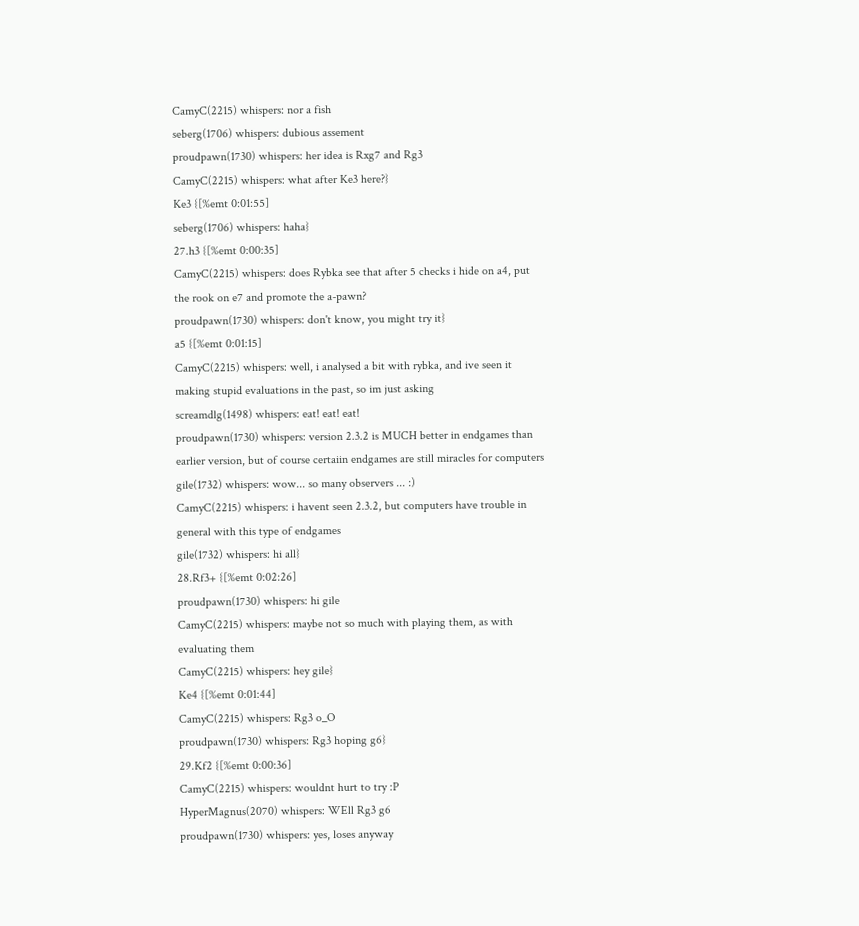CamyC(2215) whispers: nor a fish
seberg(1706) whispers: dubious assement
proudpawn(1730) whispers: her idea is Rxg7 and Rg3
CamyC(2215) whispers: what after Ke3 here?}
Ke3 {[%emt 0:01:55]
seberg(1706) whispers: haha}
27.h3 {[%emt 0:00:35]
CamyC(2215) whispers: does Rybka see that after 5 checks i hide on a4, put the rook on e7 and promote the a-pawn?
proudpawn(1730) whispers: don't know, you might try it}
a5 {[%emt 0:01:15]
CamyC(2215) whispers: well, i analysed a bit with rybka, and ive seen it making stupid evaluations in the past, so im just asking
screamdlg(1498) whispers: eat! eat! eat!
proudpawn(1730) whispers: version 2.3.2 is MUCH better in endgames than earlier version, but of course certaiin endgames are still miracles for computers
gile(1732) whispers: wow... so many observers ... :)
CamyC(2215) whispers: i havent seen 2.3.2, but computers have trouble in general with this type of endgames
gile(1732) whispers: hi all}
28.Rf3+ {[%emt 0:02:26]
proudpawn(1730) whispers: hi gile
CamyC(2215) whispers: maybe not so much with playing them, as with evaluating them
CamyC(2215) whispers: hey gile}
Ke4 {[%emt 0:01:44]
CamyC(2215) whispers: Rg3 o_O
proudpawn(1730) whispers: Rg3 hoping g6}
29.Kf2 {[%emt 0:00:36]
CamyC(2215) whispers: wouldnt hurt to try :P
HyperMagnus(2070) whispers: WEll Rg3 g6
proudpawn(1730) whispers: yes, loses anyway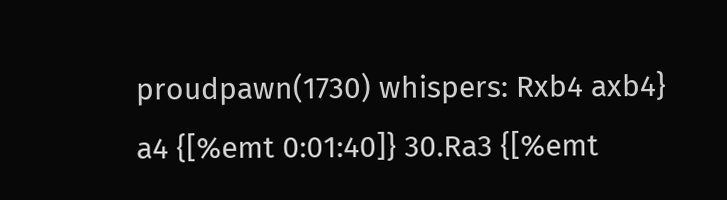proudpawn(1730) whispers: Rxb4 axb4}
a4 {[%emt 0:01:40]} 30.Ra3 {[%emt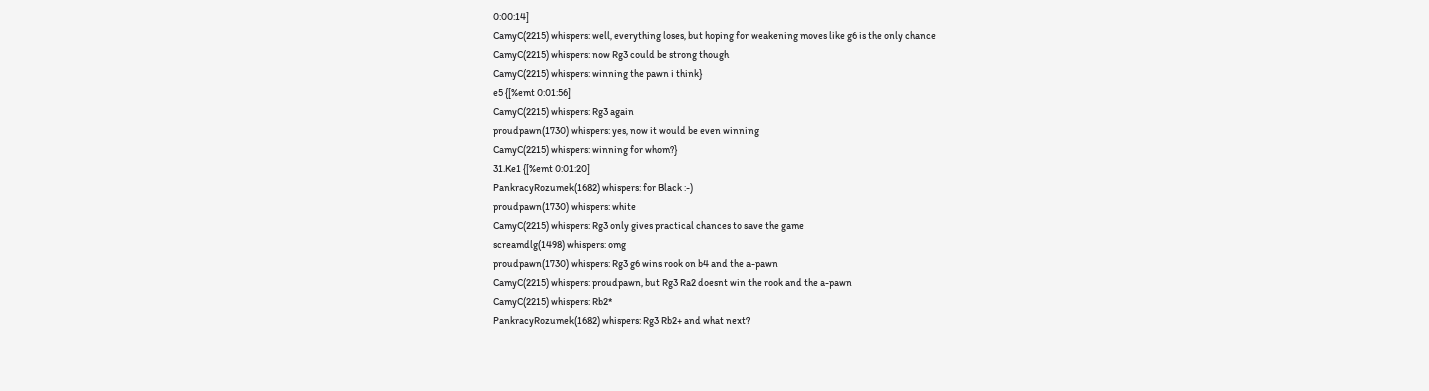0:00:14]
CamyC(2215) whispers: well, everything loses, but hoping for weakening moves like g6 is the only chance
CamyC(2215) whispers: now Rg3 could be strong though
CamyC(2215) whispers: winning the pawn i think}
e5 {[%emt 0:01:56]
CamyC(2215) whispers: Rg3 again
proudpawn(1730) whispers: yes, now it would be even winning
CamyC(2215) whispers: winning for whom?}
31.Ke1 {[%emt 0:01:20]
PankracyRozumek(1682) whispers: for Black :-)
proudpawn(1730) whispers: white
CamyC(2215) whispers: Rg3 only gives practical chances to save the game
screamdlg(1498) whispers: omg
proudpawn(1730) whispers: Rg3 g6 wins rook on b4 and the a-pawn
CamyC(2215) whispers: proudpawn, but Rg3 Ra2 doesnt win the rook and the a-pawn
CamyC(2215) whispers: Rb2*
PankracyRozumek(1682) whispers: Rg3 Rb2+ and what next?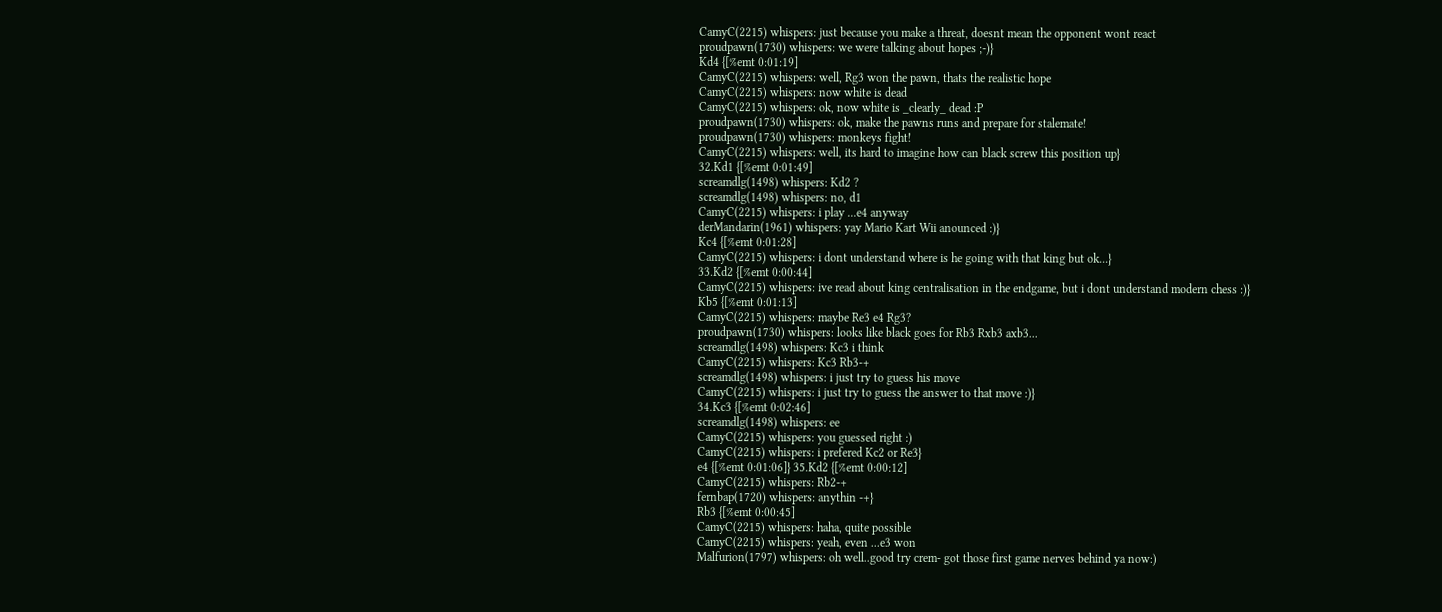CamyC(2215) whispers: just because you make a threat, doesnt mean the opponent wont react
proudpawn(1730) whispers: we were talking about hopes ;-)}
Kd4 {[%emt 0:01:19]
CamyC(2215) whispers: well, Rg3 won the pawn, thats the realistic hope
CamyC(2215) whispers: now white is dead
CamyC(2215) whispers: ok, now white is _clearly_ dead :P
proudpawn(1730) whispers: ok, make the pawns runs and prepare for stalemate!
proudpawn(1730) whispers: monkeys fight!
CamyC(2215) whispers: well, its hard to imagine how can black screw this position up}
32.Kd1 {[%emt 0:01:49]
screamdlg(1498) whispers: Kd2 ?
screamdlg(1498) whispers: no, d1
CamyC(2215) whispers: i play ...e4 anyway
derMandarin(1961) whispers: yay Mario Kart Wii anounced :)}
Kc4 {[%emt 0:01:28]
CamyC(2215) whispers: i dont understand where is he going with that king but ok...}
33.Kd2 {[%emt 0:00:44]
CamyC(2215) whispers: ive read about king centralisation in the endgame, but i dont understand modern chess :)}
Kb5 {[%emt 0:01:13]
CamyC(2215) whispers: maybe Re3 e4 Rg3?
proudpawn(1730) whispers: looks like black goes for Rb3 Rxb3 axb3...
screamdlg(1498) whispers: Kc3 i think
CamyC(2215) whispers: Kc3 Rb3-+
screamdlg(1498) whispers: i just try to guess his move
CamyC(2215) whispers: i just try to guess the answer to that move :)}
34.Kc3 {[%emt 0:02:46]
screamdlg(1498) whispers: ee
CamyC(2215) whispers: you guessed right :)
CamyC(2215) whispers: i prefered Kc2 or Re3}
e4 {[%emt 0:01:06]} 35.Kd2 {[%emt 0:00:12]
CamyC(2215) whispers: Rb2-+
fernbap(1720) whispers: anythin -+}
Rb3 {[%emt 0:00:45]
CamyC(2215) whispers: haha, quite possible
CamyC(2215) whispers: yeah, even ...e3 won
Malfurion(1797) whispers: oh well..good try crem- got those first game nerves behind ya now:)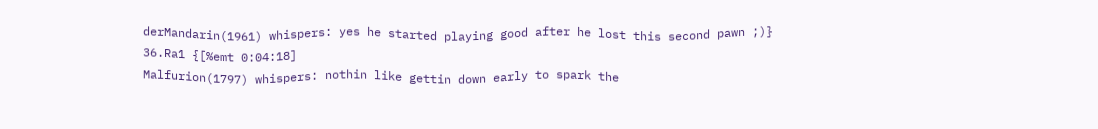derMandarin(1961) whispers: yes he started playing good after he lost this second pawn ;)}
36.Ra1 {[%emt 0:04:18]
Malfurion(1797) whispers: nothin like gettin down early to spark the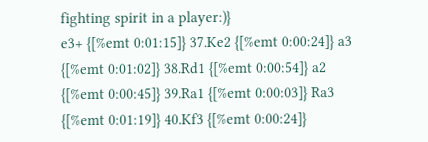fighting spirit in a player:)}
e3+ {[%emt 0:01:15]} 37.Ke2 {[%emt 0:00:24]} a3 {[%emt 0:01:02]} 38.Rd1 {[%emt 0:00:54]} a2 {[%emt 0:00:45]} 39.Ra1 {[%emt 0:00:03]} Ra3 {[%emt 0:01:19]} 40.Kf3 {[%emt 0:00:24]}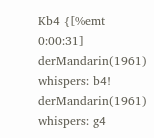Kb4 {[%emt 0:00:31]
derMandarin(1961) whispers: b4!
derMandarin(1961) whispers: g4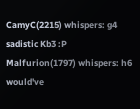CamyC(2215) whispers: g4 sadistic Kb3 :P
Malfurion(1797) whispers: h6 would've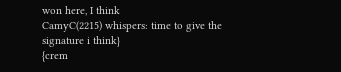won here, I think
CamyC(2215) whispers: time to give the signature i think}
{crem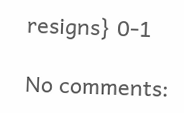resigns} 0-1

No comments: